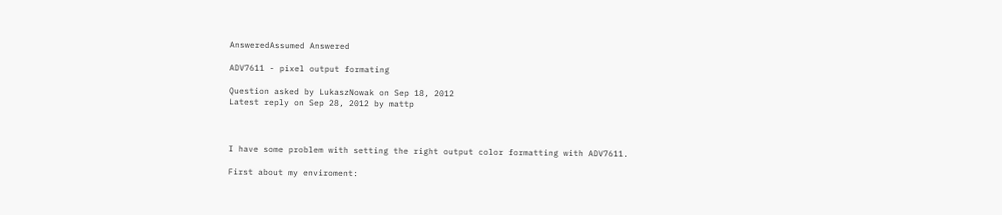AnsweredAssumed Answered

ADV7611 - pixel output formating

Question asked by LukaszNowak on Sep 18, 2012
Latest reply on Sep 28, 2012 by mattp



I have some problem with setting the right output color formatting with ADV7611.

First about my enviroment: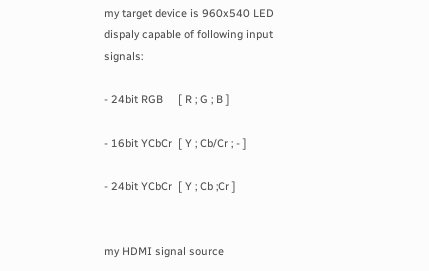my target device is 960x540 LED dispaly capable of following input signals:

- 24bit RGB     [ R ; G ; B ]

- 16bit YCbCr  [ Y ; Cb/Cr ; - ]

- 24bit YCbCr  [ Y ; Cb ;Cr ]


my HDMI signal source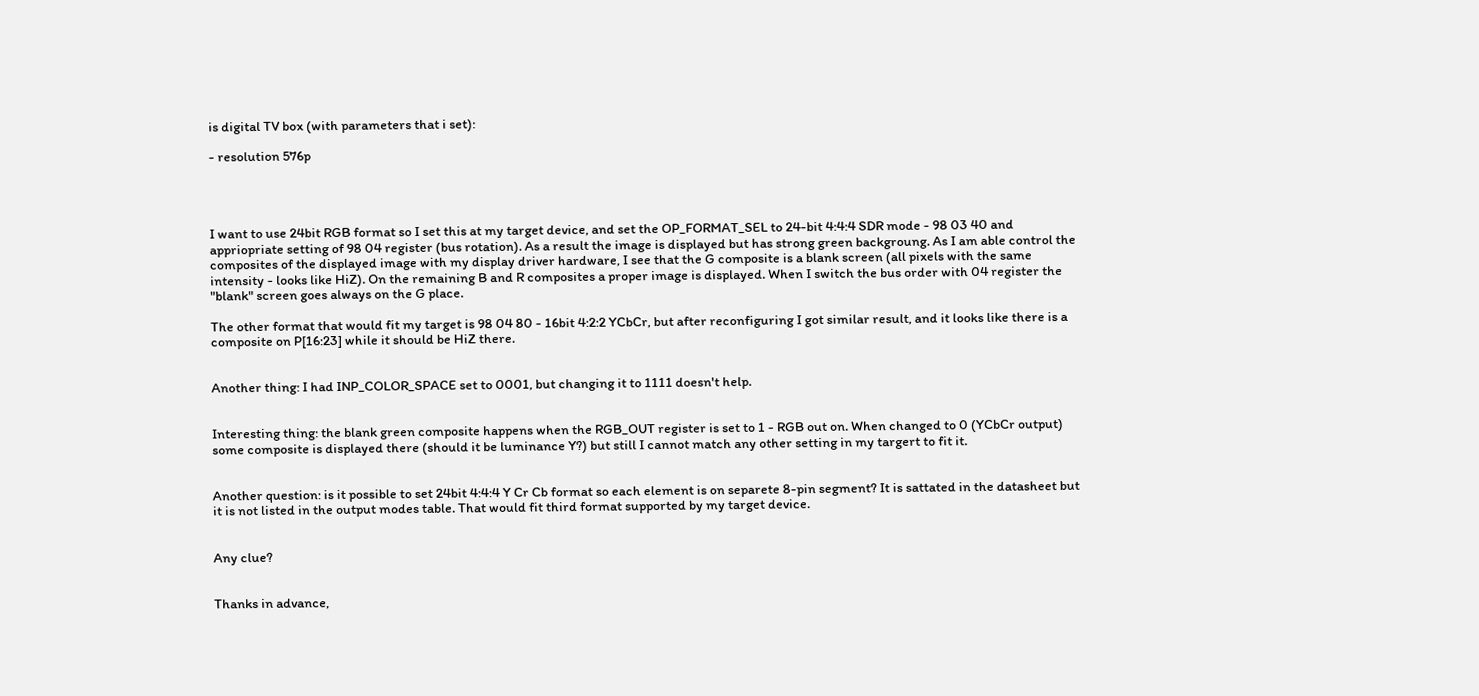is digital TV box (with parameters that i set):

- resolution 576p




I want to use 24bit RGB format so I set this at my target device, and set the OP_FORMAT_SEL to 24-bit 4:4:4 SDR mode - 98 03 40 and appriopriate setting of 98 04 register (bus rotation). As a result the image is displayed but has strong green backgroung. As I am able control the composites of the displayed image with my display driver hardware, I see that the G composite is a blank screen (all pixels with the same intensity - looks like HiZ). On the remaining B and R composites a proper image is displayed. When I switch the bus order with 04 register the "blank" screen goes always on the G place.

The other format that would fit my target is 98 04 80 - 16bit 4:2:2 YCbCr, but after reconfiguring I got similar result, and it looks like there is a composite on P[16:23] while it should be HiZ there.


Another thing: I had INP_COLOR_SPACE set to 0001, but changing it to 1111 doesn't help.


Interesting thing: the blank green composite happens when the RGB_OUT register is set to 1 - RGB out on. When changed to 0 (YCbCr output) some composite is displayed there (should it be luminance Y?) but still I cannot match any other setting in my targert to fit it.


Another question: is it possible to set 24bit 4:4:4 Y Cr Cb format so each element is on separete 8-pin segment? It is sattated in the datasheet but it is not listed in the output modes table. That would fit third format supported by my target device.


Any clue?


Thanks in advance,